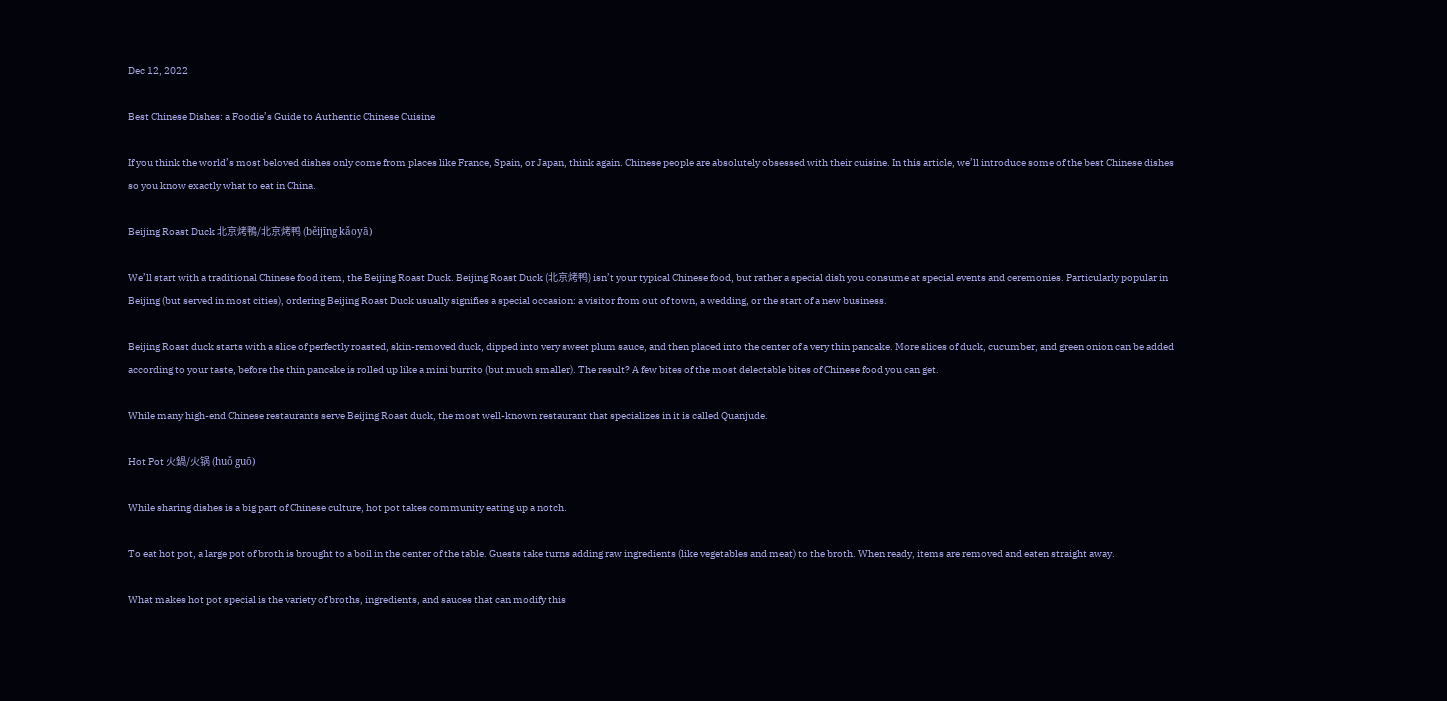Dec 12, 2022

Best Chinese Dishes: a Foodie’s Guide to Authentic Chinese Cuisine

If you think the world’s most beloved dishes only come from places like France, Spain, or Japan, think again. Chinese people are absolutely obsessed with their cuisine. In this article, we’ll introduce some of the best Chinese dishes so you know exactly what to eat in China.

Beijing Roast Duck 北京烤鴨/北京烤鸭 (běijīng kǎoyā)

We’ll start with a traditional Chinese food item, the Beijing Roast Duck. Beijing Roast Duck (北京烤鸭) isn’t your typical Chinese food, but rather a special dish you consume at special events and ceremonies. Particularly popular in Beijing (but served in most cities), ordering Beijing Roast Duck usually signifies a special occasion: a visitor from out of town, a wedding, or the start of a new business.

Beijing Roast duck starts with a slice of perfectly roasted, skin-removed duck, dipped into very sweet plum sauce, and then placed into the center of a very thin pancake. More slices of duck, cucumber, and green onion can be added according to your taste, before the thin pancake is rolled up like a mini burrito (but much smaller). The result? A few bites of the most delectable bites of Chinese food you can get.

While many high-end Chinese restaurants serve Beijing Roast duck, the most well-known restaurant that specializes in it is called Quanjude.

Hot Pot 火鍋/火锅 (huǒ guō)

While sharing dishes is a big part of Chinese culture, hot pot takes community eating up a notch.

To eat hot pot, a large pot of broth is brought to a boil in the center of the table. Guests take turns adding raw ingredients (like vegetables and meat) to the broth. When ready, items are removed and eaten straight away.

What makes hot pot special is the variety of broths, ingredients, and sauces that can modify this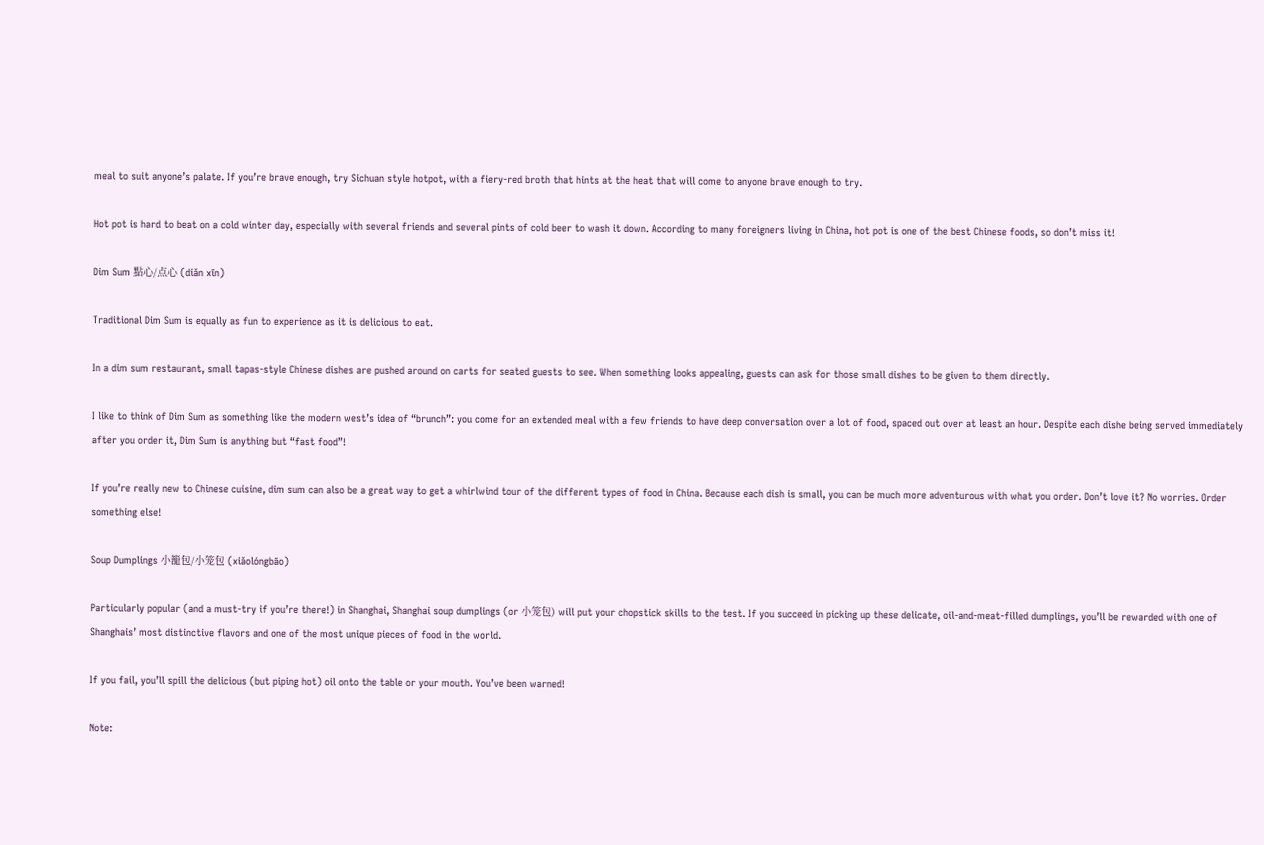meal to suit anyone’s palate. If you’re brave enough, try Sichuan style hotpot, with a fiery-red broth that hints at the heat that will come to anyone brave enough to try.

Hot pot is hard to beat on a cold winter day, especially with several friends and several pints of cold beer to wash it down. According to many foreigners living in China, hot pot is one of the best Chinese foods, so don’t miss it!

Dim Sum 點心/点心 (diǎn xīn)

Traditional Dim Sum is equally as fun to experience as it is delicious to eat.

In a dim sum restaurant, small tapas-style Chinese dishes are pushed around on carts for seated guests to see. When something looks appealing, guests can ask for those small dishes to be given to them directly.

I like to think of Dim Sum as something like the modern west’s idea of “brunch”: you come for an extended meal with a few friends to have deep conversation over a lot of food, spaced out over at least an hour. Despite each dishe being served immediately after you order it, Dim Sum is anything but “fast food”!

If you’re really new to Chinese cuisine, dim sum can also be a great way to get a whirlwind tour of the different types of food in China. Because each dish is small, you can be much more adventurous with what you order. Don’t love it? No worries. Order something else!

Soup Dumplings 小籠包/小笼包 (xiǎolóngbāo)

Particularly popular (and a must-try if you’re there!) in Shanghai, Shanghai soup dumplings (or 小笼包) will put your chopstick skills to the test. If you succeed in picking up these delicate, oil-and-meat-filled dumplings, you’ll be rewarded with one of Shanghais’ most distinctive flavors and one of the most unique pieces of food in the world.

If you fail, you’ll spill the delicious (but piping hot) oil onto the table or your mouth. You’ve been warned!

Note: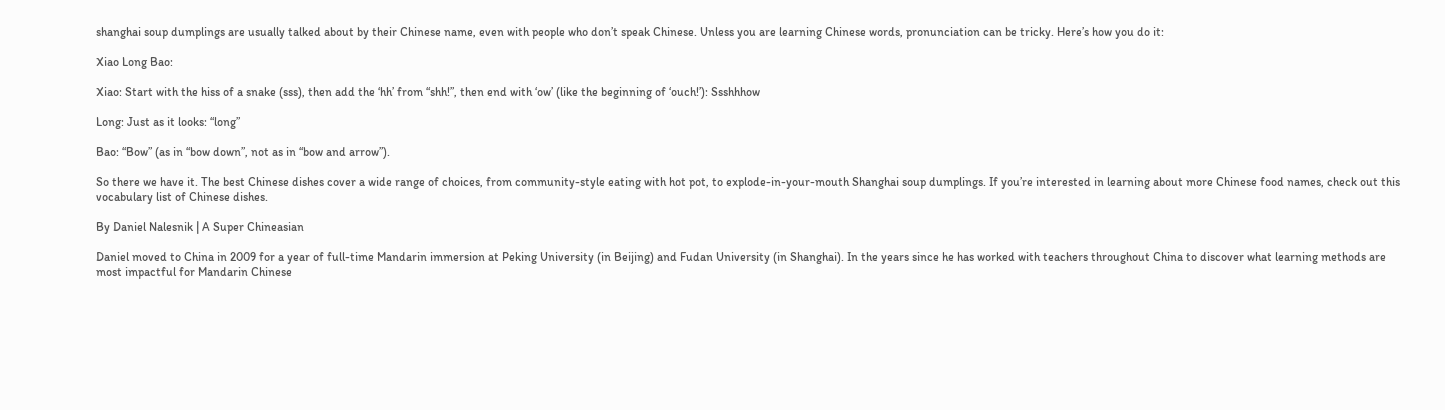shanghai soup dumplings are usually talked about by their Chinese name, even with people who don’t speak Chinese. Unless you are learning Chinese words, pronunciation can be tricky. Here’s how you do it:

Xiao Long Bao:

Xiao: Start with the hiss of a snake (sss), then add the ‘hh’ from “shh!”, then end with ‘ow’ (like the beginning of ‘ouch!’): Ssshhhow

Long: Just as it looks: “long”

Bao: “Bow” (as in “bow down”, not as in “bow and arrow”).

So there we have it. The best Chinese dishes cover a wide range of choices, from community-style eating with hot pot, to explode-in-your-mouth Shanghai soup dumplings. If you’re interested in learning about more Chinese food names, check out this vocabulary list of Chinese dishes.

By Daniel Nalesnik | A Super Chineasian

Daniel moved to China in 2009 for a year of full-time Mandarin immersion at Peking University (in Beijing) and Fudan University (in Shanghai). In the years since he has worked with teachers throughout China to discover what learning methods are most impactful for Mandarin Chinese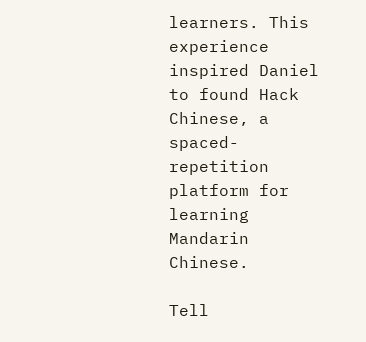learners. This experience inspired Daniel to found Hack Chinese, a spaced-repetition platform for learning Mandarin Chinese.

Tell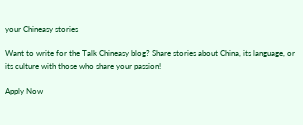your Chineasy stories

Want to write for the Talk Chineasy blog? Share stories about China, its language, or its culture with those who share your passion!

Apply Now